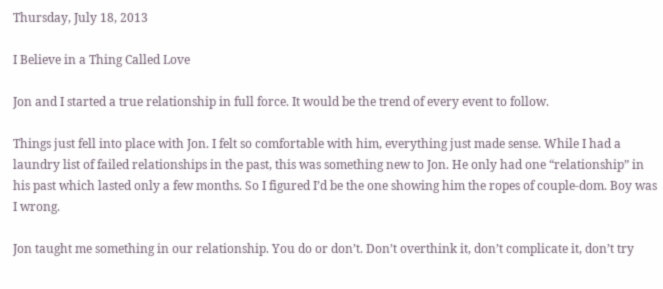Thursday, July 18, 2013

I Believe in a Thing Called Love

Jon and I started a true relationship in full force. It would be the trend of every event to follow.

Things just fell into place with Jon. I felt so comfortable with him, everything just made sense. While I had a laundry list of failed relationships in the past, this was something new to Jon. He only had one “relationship” in his past which lasted only a few months. So I figured I’d be the one showing him the ropes of couple-dom. Boy was I wrong.

Jon taught me something in our relationship. You do or don’t. Don’t overthink it, don’t complicate it, don’t try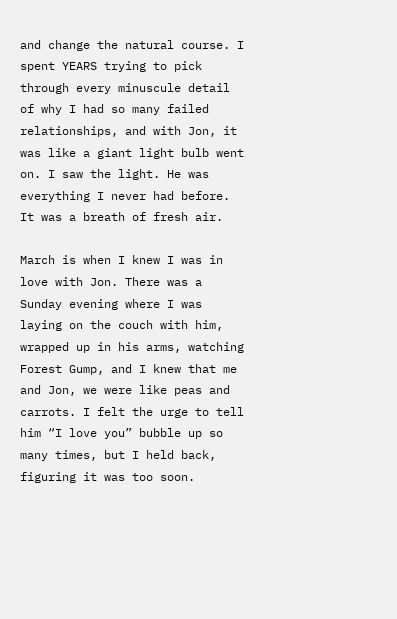and change the natural course. I spent YEARS trying to pick through every minuscule detail of why I had so many failed relationships, and with Jon, it was like a giant light bulb went on. I saw the light. He was everything I never had before. It was a breath of fresh air.

March is when I knew I was in love with Jon. There was a Sunday evening where I was laying on the couch with him, wrapped up in his arms, watching Forest Gump, and I knew that me and Jon, we were like peas and carrots. I felt the urge to tell him “I love you” bubble up so many times, but I held back, figuring it was too soon.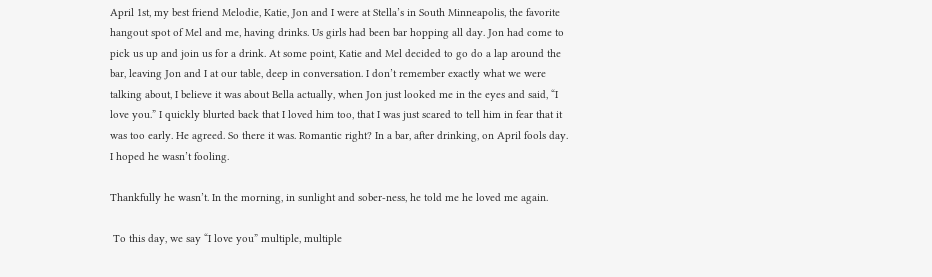April 1st, my best friend Melodie, Katie, Jon and I were at Stella’s in South Minneapolis, the favorite hangout spot of Mel and me, having drinks. Us girls had been bar hopping all day. Jon had come to pick us up and join us for a drink. At some point, Katie and Mel decided to go do a lap around the bar, leaving Jon and I at our table, deep in conversation. I don’t remember exactly what we were talking about, I believe it was about Bella actually, when Jon just looked me in the eyes and said, “I love you.” I quickly blurted back that I loved him too, that I was just scared to tell him in fear that it was too early. He agreed. So there it was. Romantic right? In a bar, after drinking, on April fools day. I hoped he wasn’t fooling.

Thankfully he wasn’t. In the morning, in sunlight and sober-ness, he told me he loved me again.

 To this day, we say “I love you” multiple, multiple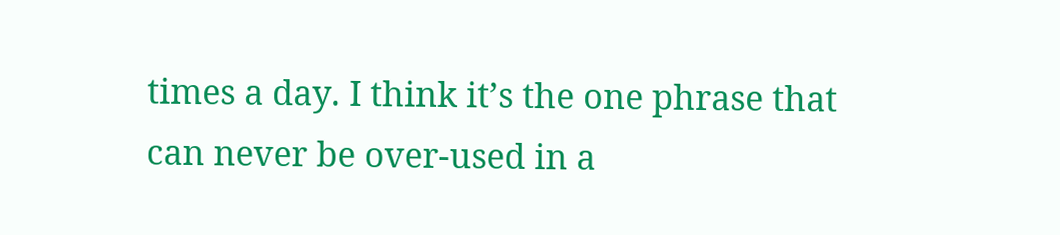times a day. I think it’s the one phrase that can never be over-used in a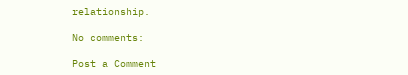relationship.

No comments:

Post a Comment